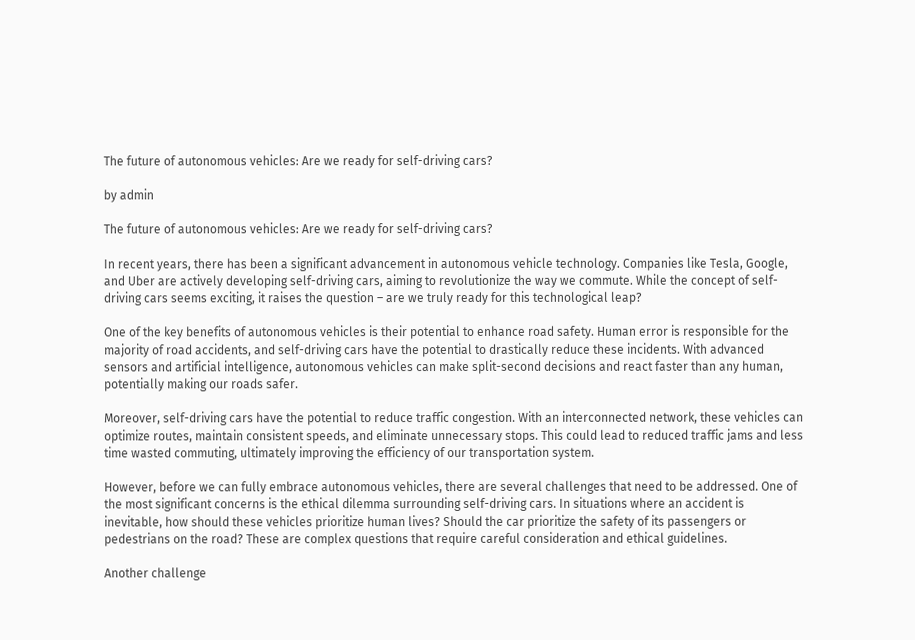The future of autonomous vehicles: Are we ready for self-driving cars?

by admin

The future of autonomous vehicles: Are we ready for self-driving cars?

In recent years, there has been a significant advancement in autonomous vehicle technology. Companies like Tesla, Google, and Uber are actively developing self-driving cars, aiming to revolutionize the way we commute. While the concept of self-driving cars seems exciting, it raises the question – are we truly ready for this technological leap?

One of the key benefits of autonomous vehicles is their potential to enhance road safety. Human error is responsible for the majority of road accidents, and self-driving cars have the potential to drastically reduce these incidents. With advanced sensors and artificial intelligence, autonomous vehicles can make split-second decisions and react faster than any human, potentially making our roads safer.

Moreover, self-driving cars have the potential to reduce traffic congestion. With an interconnected network, these vehicles can optimize routes, maintain consistent speeds, and eliminate unnecessary stops. This could lead to reduced traffic jams and less time wasted commuting, ultimately improving the efficiency of our transportation system.

However, before we can fully embrace autonomous vehicles, there are several challenges that need to be addressed. One of the most significant concerns is the ethical dilemma surrounding self-driving cars. In situations where an accident is inevitable, how should these vehicles prioritize human lives? Should the car prioritize the safety of its passengers or pedestrians on the road? These are complex questions that require careful consideration and ethical guidelines.

Another challenge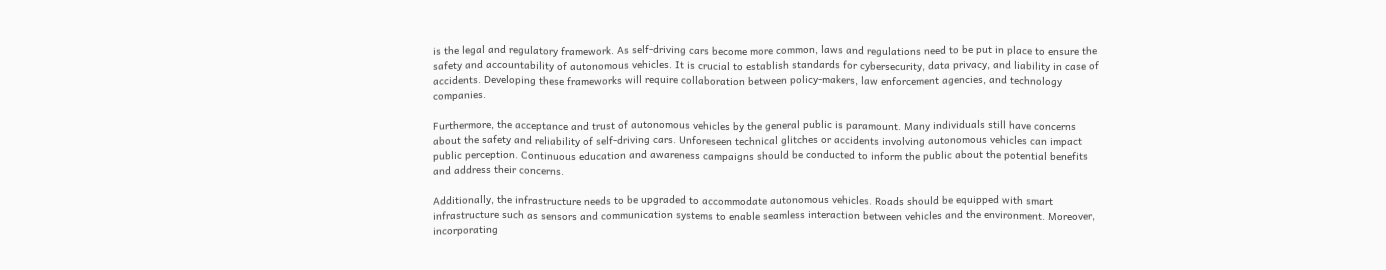is the legal and regulatory framework. As self-driving cars become more common, laws and regulations need to be put in place to ensure the safety and accountability of autonomous vehicles. It is crucial to establish standards for cybersecurity, data privacy, and liability in case of accidents. Developing these frameworks will require collaboration between policy-makers, law enforcement agencies, and technology companies.

Furthermore, the acceptance and trust of autonomous vehicles by the general public is paramount. Many individuals still have concerns about the safety and reliability of self-driving cars. Unforeseen technical glitches or accidents involving autonomous vehicles can impact public perception. Continuous education and awareness campaigns should be conducted to inform the public about the potential benefits and address their concerns.

Additionally, the infrastructure needs to be upgraded to accommodate autonomous vehicles. Roads should be equipped with smart infrastructure such as sensors and communication systems to enable seamless interaction between vehicles and the environment. Moreover, incorporating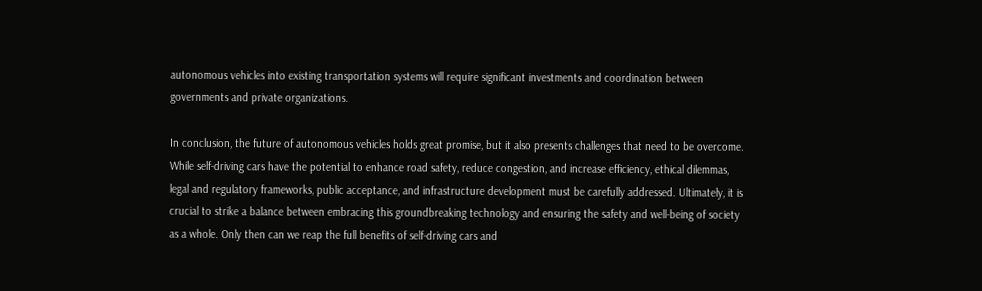autonomous vehicles into existing transportation systems will require significant investments and coordination between governments and private organizations.

In conclusion, the future of autonomous vehicles holds great promise, but it also presents challenges that need to be overcome. While self-driving cars have the potential to enhance road safety, reduce congestion, and increase efficiency, ethical dilemmas, legal and regulatory frameworks, public acceptance, and infrastructure development must be carefully addressed. Ultimately, it is crucial to strike a balance between embracing this groundbreaking technology and ensuring the safety and well-being of society as a whole. Only then can we reap the full benefits of self-driving cars and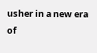usher in a new era of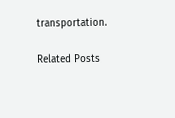transportation.

Related Posts